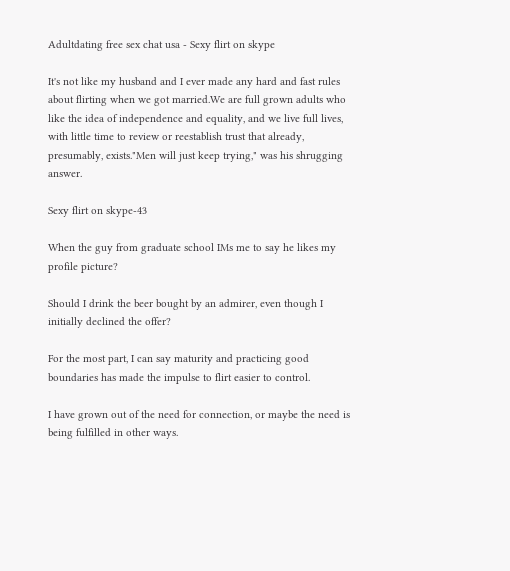Adultdating free sex chat usa - Sexy flirt on skype

It's not like my husband and I ever made any hard and fast rules about flirting when we got married.We are full grown adults who like the idea of independence and equality, and we live full lives, with little time to review or reestablish trust that already, presumably, exists."Men will just keep trying," was his shrugging answer.

Sexy flirt on skype-43

When the guy from graduate school IMs me to say he likes my profile picture?

Should I drink the beer bought by an admirer, even though I initially declined the offer?

For the most part, I can say maturity and practicing good boundaries has made the impulse to flirt easier to control.

I have grown out of the need for connection, or maybe the need is being fulfilled in other ways.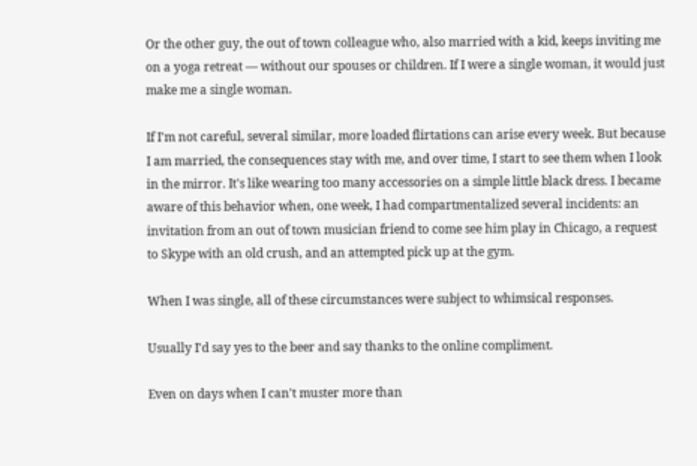Or the other guy, the out of town colleague who, also married with a kid, keeps inviting me on a yoga retreat — without our spouses or children. If I were a single woman, it would just make me a single woman.

If I'm not careful, several similar, more loaded flirtations can arise every week. But because I am married, the consequences stay with me, and over time, I start to see them when I look in the mirror. It's like wearing too many accessories on a simple little black dress. I became aware of this behavior when, one week, I had compartmentalized several incidents: an invitation from an out of town musician friend to come see him play in Chicago, a request to Skype with an old crush, and an attempted pick up at the gym.

When I was single, all of these circumstances were subject to whimsical responses.

Usually I'd say yes to the beer and say thanks to the online compliment.

Even on days when I can't muster more than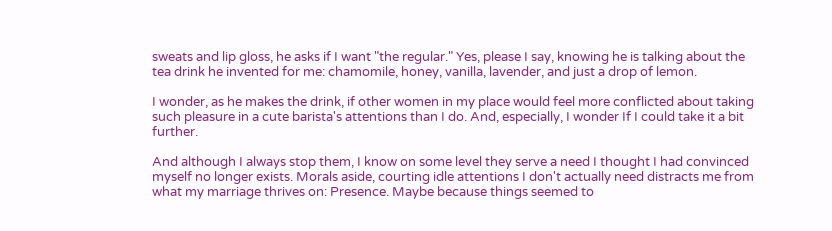sweats and lip gloss, he asks if I want "the regular." Yes, please I say, knowing he is talking about the tea drink he invented for me: chamomile, honey, vanilla, lavender, and just a drop of lemon.

I wonder, as he makes the drink, if other women in my place would feel more conflicted about taking such pleasure in a cute barista's attentions than I do. And, especially, I wonder If I could take it a bit further.

And although I always stop them, I know on some level they serve a need I thought I had convinced myself no longer exists. Morals aside, courting idle attentions I don't actually need distracts me from what my marriage thrives on: Presence. Maybe because things seemed to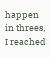happen in threes, I reached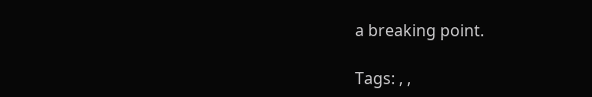a breaking point.

Tags: , ,